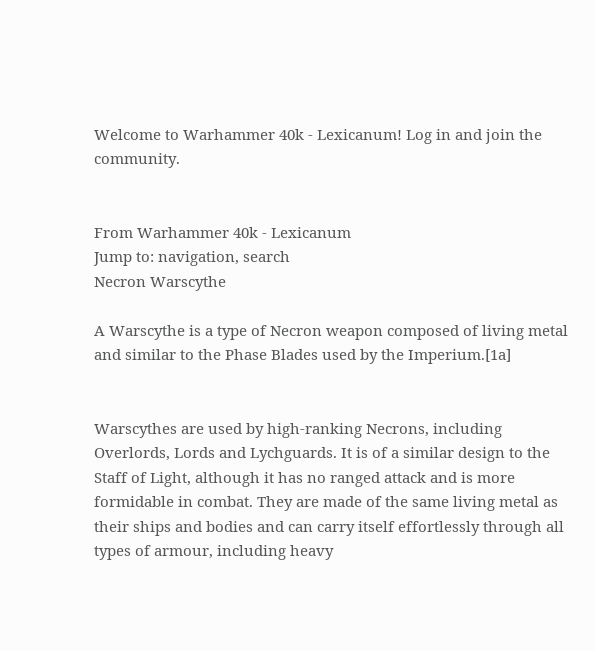Welcome to Warhammer 40k - Lexicanum! Log in and join the community.


From Warhammer 40k - Lexicanum
Jump to: navigation, search
Necron Warscythe

A Warscythe is a type of Necron weapon composed of living metal and similar to the Phase Blades used by the Imperium.[1a]


Warscythes are used by high-ranking Necrons, including Overlords, Lords and Lychguards. It is of a similar design to the Staff of Light, although it has no ranged attack and is more formidable in combat. They are made of the same living metal as their ships and bodies and can carry itself effortlessly through all types of armour, including heavy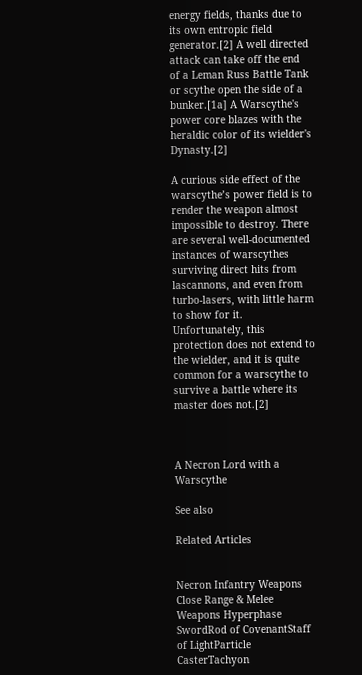energy fields, thanks due to its own entropic field generator.[2] A well directed attack can take off the end of a Leman Russ Battle Tank or scythe open the side of a bunker.[1a] A Warscythe's power core blazes with the heraldic color of its wielder's Dynasty.[2]

A curious side effect of the warscythe’s power field is to render the weapon almost impossible to destroy. There are several well-documented instances of warscythes surviving direct hits from lascannons, and even from turbo-lasers, with little harm to show for it. Unfortunately, this protection does not extend to the wielder, and it is quite common for a warscythe to survive a battle where its master does not.[2]



A Necron Lord with a Warscythe

See also

Related Articles


Necron Infantry Weapons
Close Range & Melee Weapons Hyperphase SwordRod of CovenantStaff of LightParticle CasterTachyon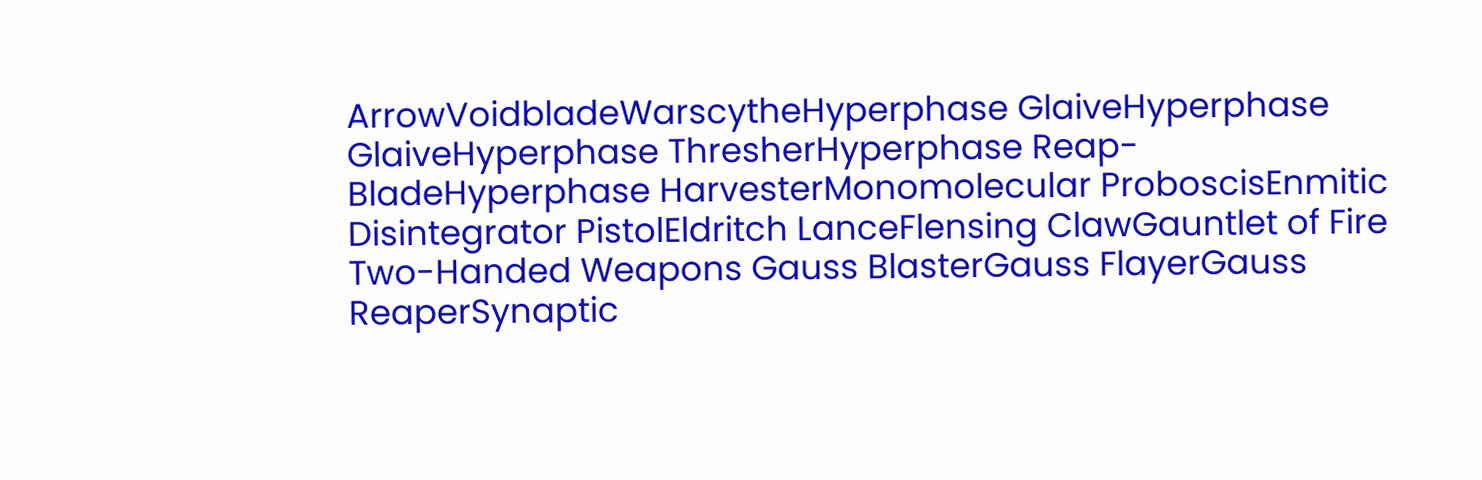ArrowVoidbladeWarscytheHyperphase GlaiveHyperphase GlaiveHyperphase ThresherHyperphase Reap-BladeHyperphase HarvesterMonomolecular ProboscisEnmitic Disintegrator PistolEldritch LanceFlensing ClawGauntlet of Fire
Two-Handed Weapons Gauss BlasterGauss FlayerGauss ReaperSynaptic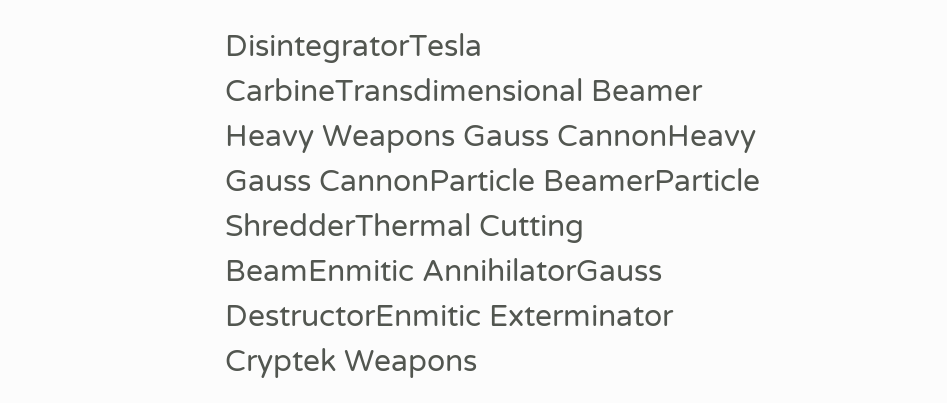DisintegratorTesla CarbineTransdimensional Beamer
Heavy Weapons Gauss CannonHeavy Gauss CannonParticle BeamerParticle ShredderThermal Cutting BeamEnmitic AnnihilatorGauss DestructorEnmitic Exterminator
Cryptek Weapons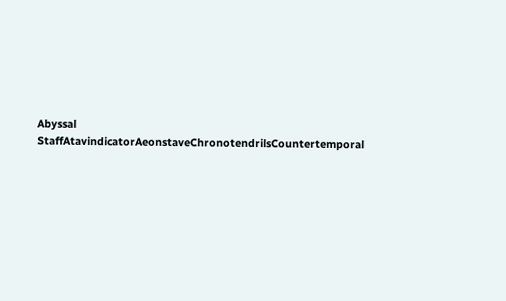Abyssal StaffAtavindicatorAeonstaveChronotendrilsCountertemporal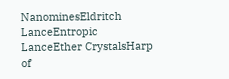NanominesEldritch LanceEntropic LanceEther CrystalsHarp of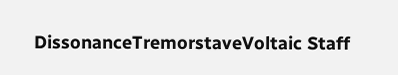DissonanceTremorstaveVoltaic Staff